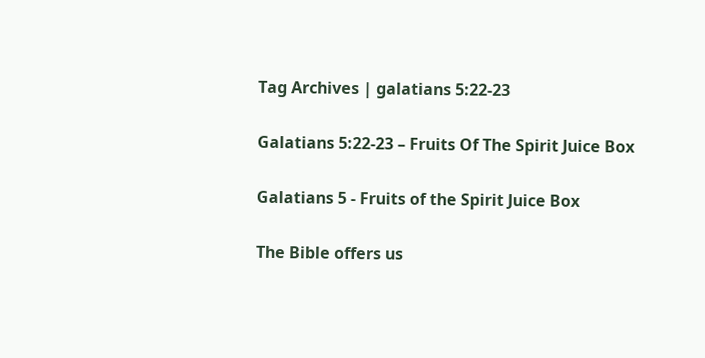Tag Archives | galatians 5:22-23

Galatians 5:22-23 – Fruits Of The Spirit Juice Box

Galatians 5 - Fruits of the Spirit Juice Box

The Bible offers us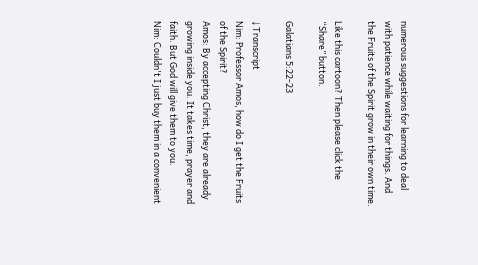numerous suggestions for learning to deal with patience while waiting for things. And the Fruits of the Spirit grow in their own time.

Like this cartoon? Then please click the “Share” button.

Galatians 5:22-23

↓ Transcript
Nim: Professor Amos, how do I get the Fruits of the Spirit?
Amos: By accepting Christ, they are already growing inside you. It takes time, prayer and faith. But God will give them to you.
Nim: Couldn't I just buy them in a convenient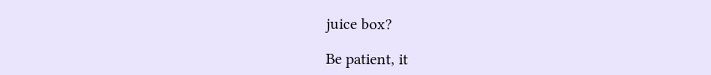juice box?

Be patient, it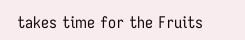takes time for the Fruits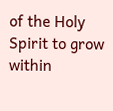of the Holy Spirit to grow within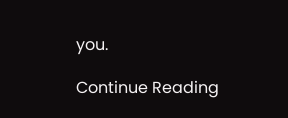you.

Continue Reading